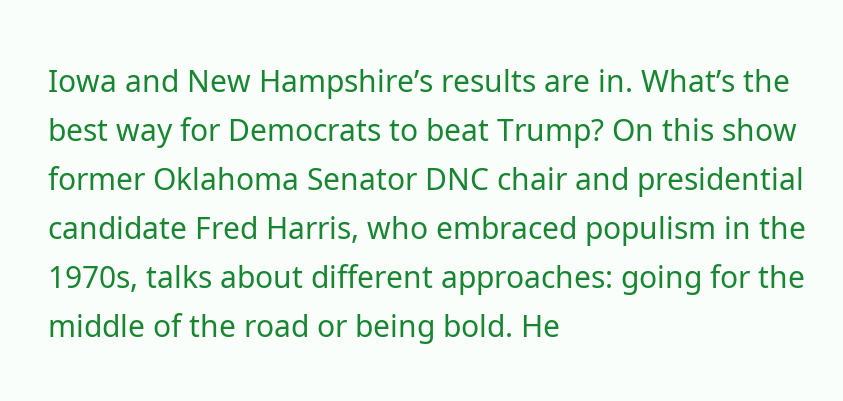Iowa and New Hampshire’s results are in. What’s the best way for Democrats to beat Trump? On this show former Oklahoma Senator DNC chair and presidential candidate Fred Harris, who embraced populism in the 1970s, talks about different approaches: going for the middle of the road or being bold. He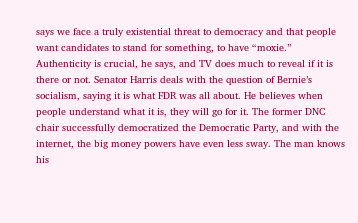says we face a truly existential threat to democracy and that people want candidates to stand for something, to have “moxie.”  Authenticity is crucial, he says, and TV does much to reveal if it is there or not. Senator Harris deals with the question of Bernie’s socialism, saying it is what FDR was all about. He believes when people understand what it is, they will go for it. The former DNC chair successfully democratized the Democratic Party, and with the internet, the big money powers have even less sway. The man knows his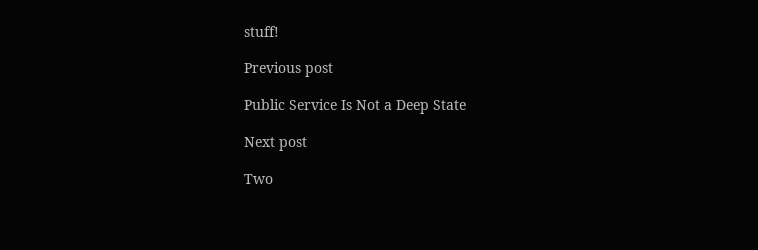stuff!

Previous post

Public Service Is Not a Deep State

Next post

Two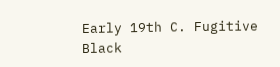Early 19th C. Fugitive Black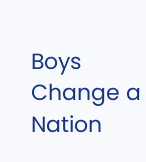Boys Change a Nation